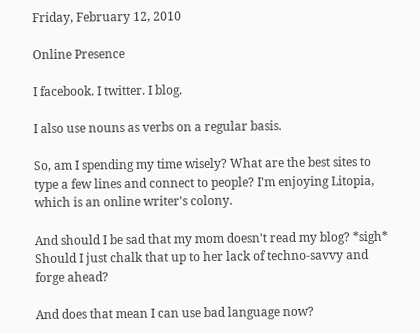Friday, February 12, 2010

Online Presence

I facebook. I twitter. I blog.

I also use nouns as verbs on a regular basis.

So, am I spending my time wisely? What are the best sites to type a few lines and connect to people? I'm enjoying Litopia, which is an online writer's colony.

And should I be sad that my mom doesn't read my blog? *sigh* Should I just chalk that up to her lack of techno-savvy and forge ahead?

And does that mean I can use bad language now?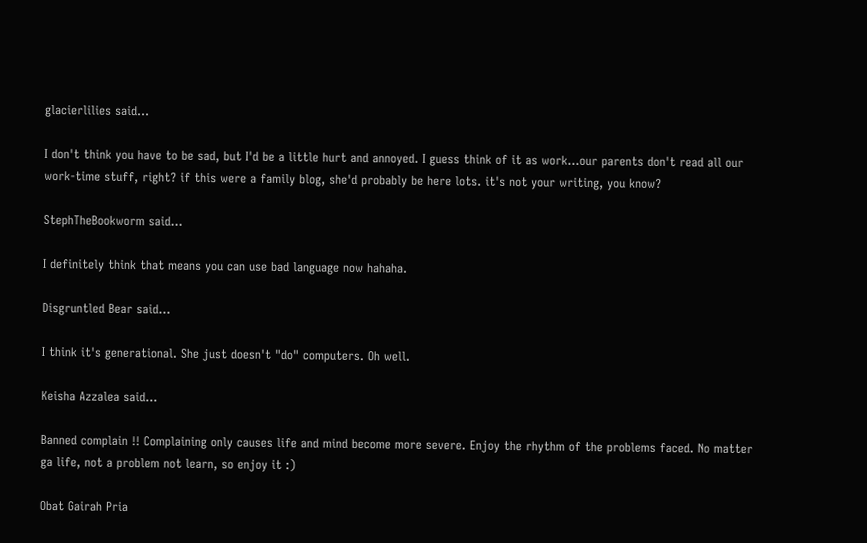glacierlilies said...

I don't think you have to be sad, but I'd be a little hurt and annoyed. I guess think of it as work...our parents don't read all our work-time stuff, right? if this were a family blog, she'd probably be here lots. it's not your writing, you know?

StephTheBookworm said...

I definitely think that means you can use bad language now hahaha.

Disgruntled Bear said...

I think it's generational. She just doesn't "do" computers. Oh well.

Keisha Azzalea said...

Banned complain !! Complaining only causes life and mind become more severe. Enjoy the rhythm of the problems faced. No matter ga life, not a problem not learn, so enjoy it :)

Obat Gairah Pria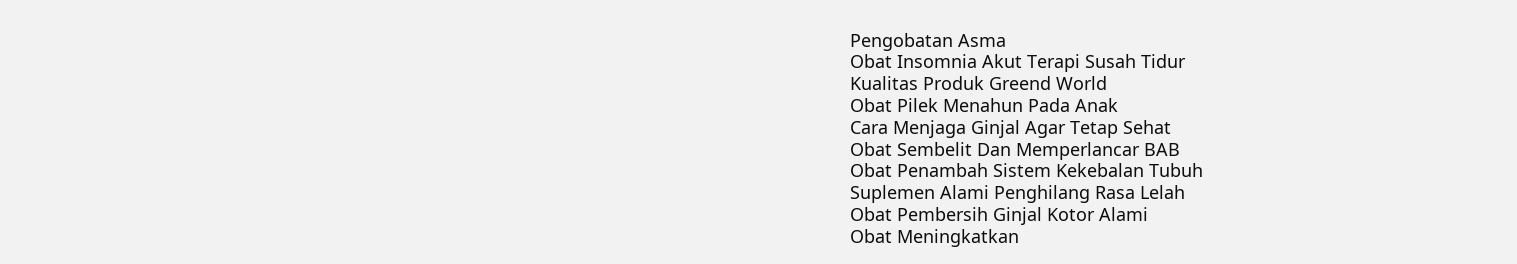Pengobatan Asma
Obat Insomnia Akut Terapi Susah Tidur
Kualitas Produk Greend World
Obat Pilek Menahun Pada Anak
Cara Menjaga Ginjal Agar Tetap Sehat
Obat Sembelit Dan Memperlancar BAB
Obat Penambah Sistem Kekebalan Tubuh
Suplemen Alami Penghilang Rasa Lelah
Obat Pembersih Ginjal Kotor Alami
Obat Meningkatkan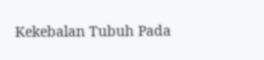Kekebalan Tubuh Pada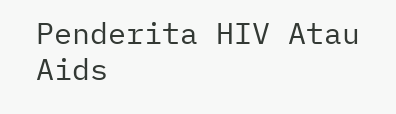Penderita HIV Atau Aids